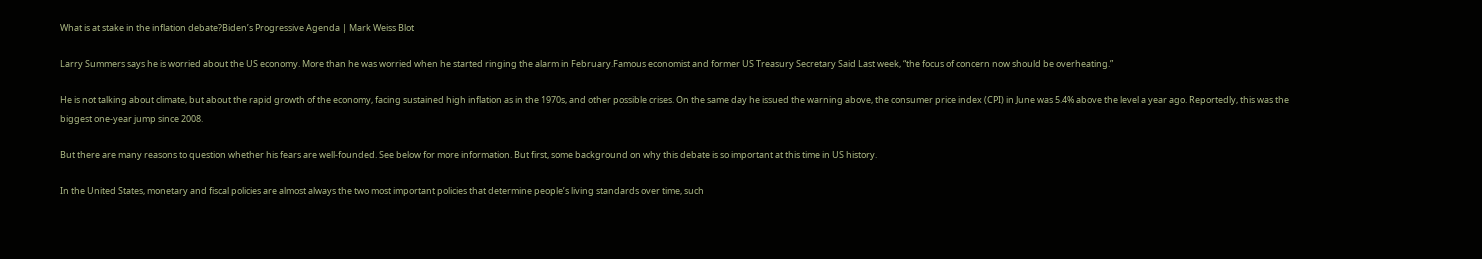What is at stake in the inflation debate?Biden’s Progressive Agenda | Mark Weiss Blot

Larry Summers says he is worried about the US economy. More than he was worried when he started ringing the alarm in February.Famous economist and former US Treasury Secretary Said Last week, “the focus of concern now should be overheating.”

He is not talking about climate, but about the rapid growth of the economy, facing sustained high inflation as in the 1970s, and other possible crises. On the same day he issued the warning above, the consumer price index (CPI) in June was 5.4% above the level a year ago. Reportedly, this was the biggest one-year jump since 2008.

But there are many reasons to question whether his fears are well-founded. See below for more information. But first, some background on why this debate is so important at this time in US history.

In the United States, monetary and fiscal policies are almost always the two most important policies that determine people’s living standards over time, such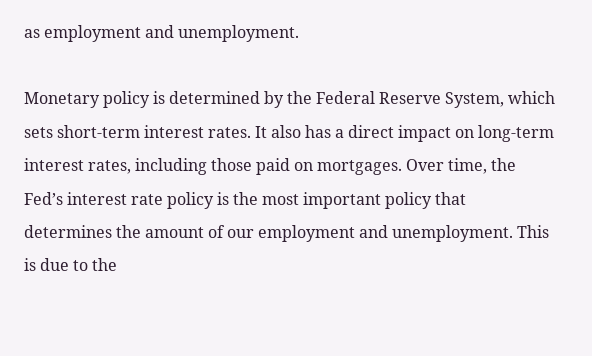as employment and unemployment.

Monetary policy is determined by the Federal Reserve System, which sets short-term interest rates. It also has a direct impact on long-term interest rates, including those paid on mortgages. Over time, the Fed’s interest rate policy is the most important policy that determines the amount of our employment and unemployment. This is due to the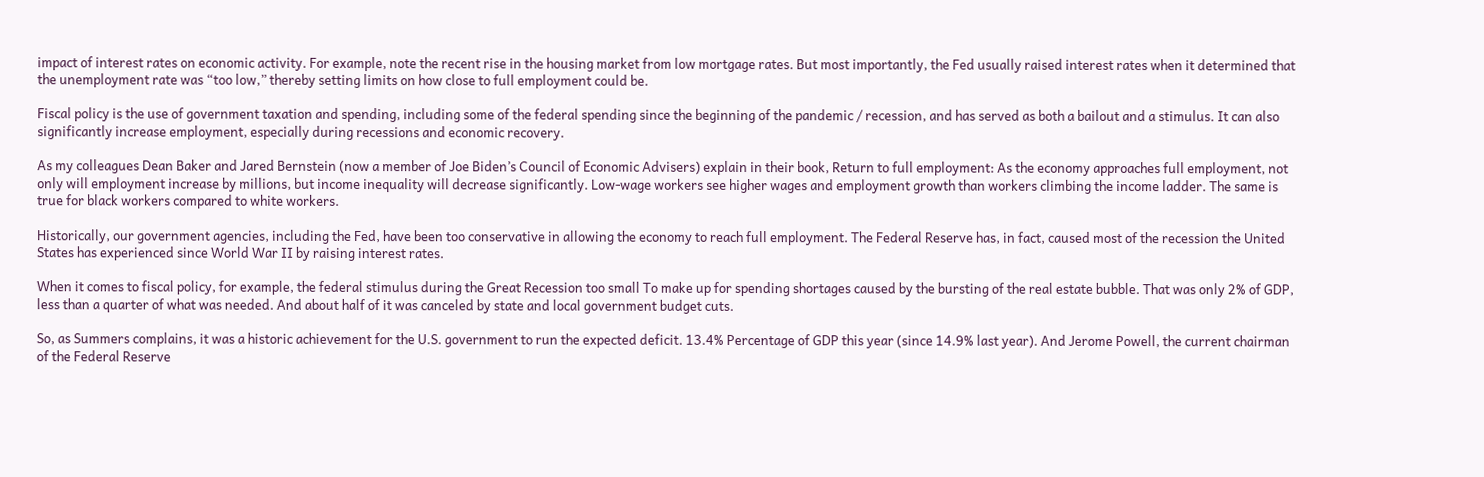impact of interest rates on economic activity. For example, note the recent rise in the housing market from low mortgage rates. But most importantly, the Fed usually raised interest rates when it determined that the unemployment rate was “too low,” thereby setting limits on how close to full employment could be.

Fiscal policy is the use of government taxation and spending, including some of the federal spending since the beginning of the pandemic / recession, and has served as both a bailout and a stimulus. It can also significantly increase employment, especially during recessions and economic recovery.

As my colleagues Dean Baker and Jared Bernstein (now a member of Joe Biden’s Council of Economic Advisers) explain in their book, Return to full employment: As the economy approaches full employment, not only will employment increase by millions, but income inequality will decrease significantly. Low-wage workers see higher wages and employment growth than workers climbing the income ladder. The same is true for black workers compared to white workers.

Historically, our government agencies, including the Fed, have been too conservative in allowing the economy to reach full employment. The Federal Reserve has, in fact, caused most of the recession the United States has experienced since World War II by raising interest rates.

When it comes to fiscal policy, for example, the federal stimulus during the Great Recession too small To make up for spending shortages caused by the bursting of the real estate bubble. That was only 2% of GDP, less than a quarter of what was needed. And about half of it was canceled by state and local government budget cuts.

So, as Summers complains, it was a historic achievement for the U.S. government to run the expected deficit. 13.4% Percentage of GDP this year (since 14.9% last year). And Jerome Powell, the current chairman of the Federal Reserve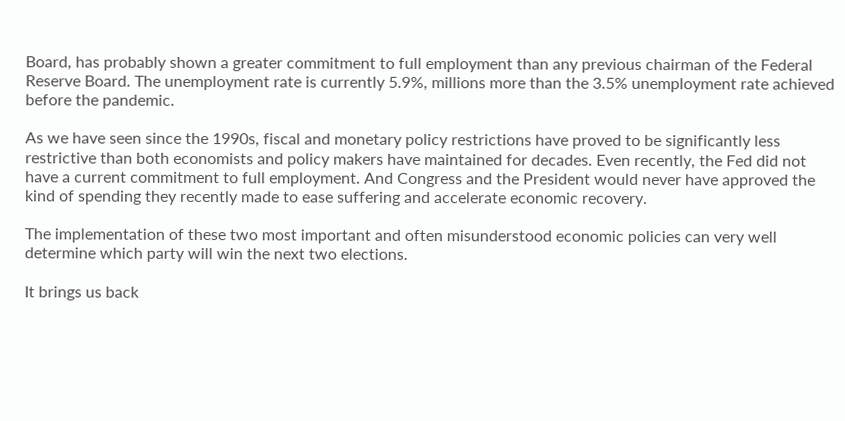Board, has probably shown a greater commitment to full employment than any previous chairman of the Federal Reserve Board. The unemployment rate is currently 5.9%, millions more than the 3.5% unemployment rate achieved before the pandemic.

As we have seen since the 1990s, fiscal and monetary policy restrictions have proved to be significantly less restrictive than both economists and policy makers have maintained for decades. Even recently, the Fed did not have a current commitment to full employment. And Congress and the President would never have approved the kind of spending they recently made to ease suffering and accelerate economic recovery.

The implementation of these two most important and often misunderstood economic policies can very well determine which party will win the next two elections.

It brings us back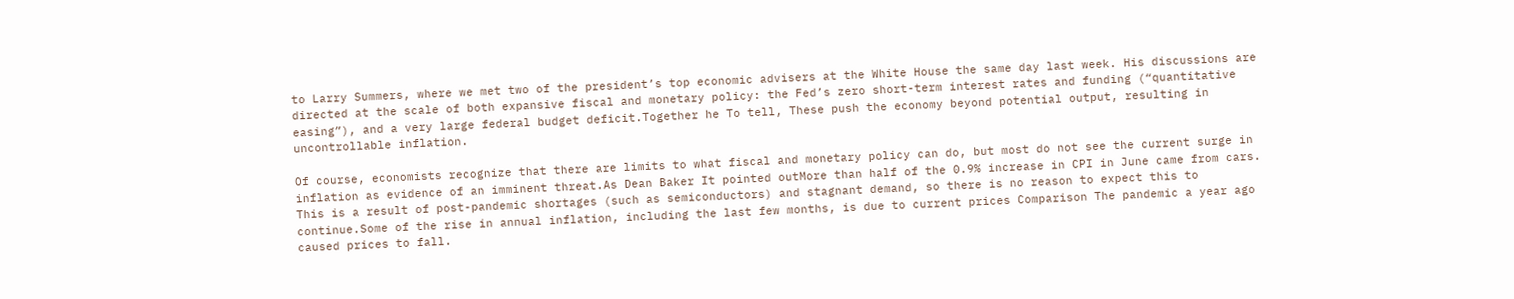to Larry Summers, where we met two of the president’s top economic advisers at the White House the same day last week. His discussions are directed at the scale of both expansive fiscal and monetary policy: the Fed’s zero short-term interest rates and funding (“quantitative easing”), and a very large federal budget deficit.Together he To tell, These push the economy beyond potential output, resulting in uncontrollable inflation.

Of course, economists recognize that there are limits to what fiscal and monetary policy can do, but most do not see the current surge in inflation as evidence of an imminent threat.As Dean Baker It pointed outMore than half of the 0.9% increase in CPI in June came from cars. This is a result of post-pandemic shortages (such as semiconductors) and stagnant demand, so there is no reason to expect this to continue.Some of the rise in annual inflation, including the last few months, is due to current prices Comparison The pandemic a year ago caused prices to fall.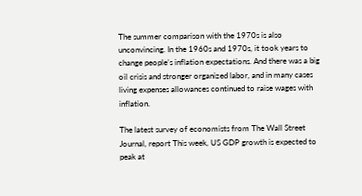The summer comparison with the 1970s is also unconvincing. In the 1960s and 1970s, it took years to change people’s inflation expectations. And there was a big oil crisis and stronger organized labor, and in many cases living expenses allowances continued to raise wages with inflation.

The latest survey of economists from The Wall Street Journal, report This week, US GDP growth is expected to peak at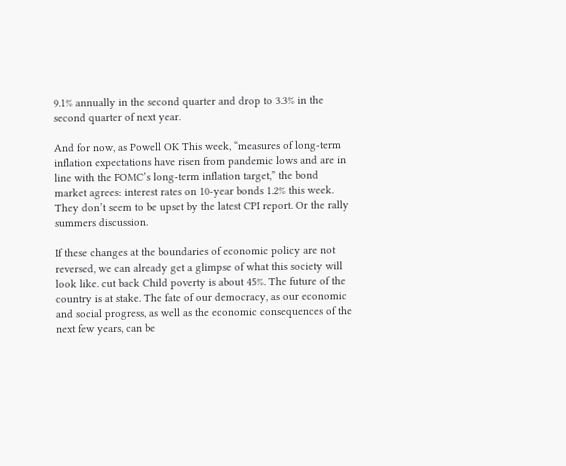9.1% annually in the second quarter and drop to 3.3% in the second quarter of next year.

And for now, as Powell OK This week, “measures of long-term inflation expectations have risen from pandemic lows and are in line with the FOMC’s long-term inflation target,” the bond market agrees: interest rates on 10-year bonds 1.2% this week. They don’t seem to be upset by the latest CPI report. Or the rally summers discussion.

If these changes at the boundaries of economic policy are not reversed, we can already get a glimpse of what this society will look like. cut back Child poverty is about 45%. The future of the country is at stake. The fate of our democracy, as our economic and social progress, as well as the economic consequences of the next few years, can be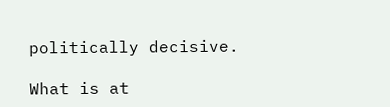politically decisive.

What is at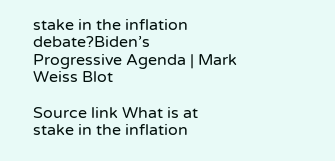stake in the inflation debate?Biden’s Progressive Agenda | Mark Weiss Blot

Source link What is at stake in the inflation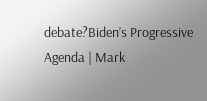debate?Biden’s Progressive Agenda | Mark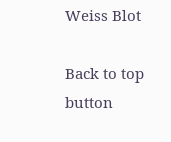Weiss Blot

Back to top button